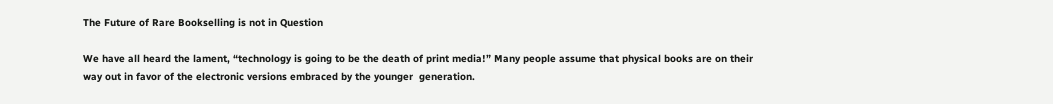The Future of Rare Bookselling is not in Question

We have all heard the lament, “technology is going to be the death of print media!” Many people assume that physical books are on their way out in favor of the electronic versions embraced by the younger  generation.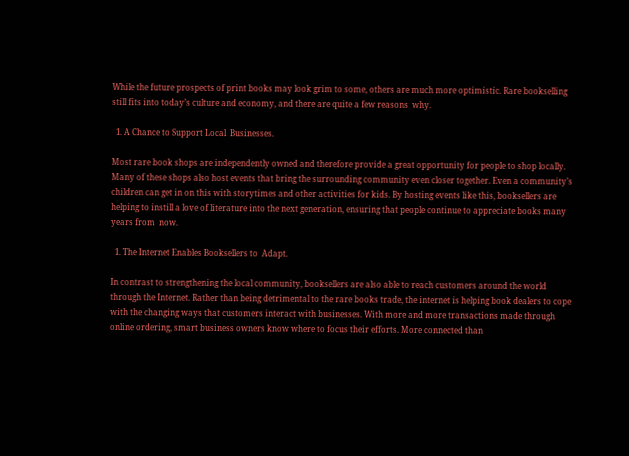While the future prospects of print books may look grim to some, others are much more optimistic. Rare bookselling still fits into today’s culture and economy, and there are quite a few reasons  why.

  1. A Chance to Support Local  Businesses.

Most rare book shops are independently owned and therefore provide a great opportunity for people to shop locally. Many of these shops also host events that bring the surrounding community even closer together. Even a community’s children can get in on this with storytimes and other activities for kids. By hosting events like this, booksellers are helping to instill a love of literature into the next generation, ensuring that people continue to appreciate books many years from  now.

  1. The Internet Enables Booksellers to  Adapt.

In contrast to strengthening the local community, booksellers are also able to reach customers around the world through the Internet. Rather than being detrimental to the rare books trade, the internet is helping book dealers to cope with the changing ways that customers interact with businesses. With more and more transactions made through online ordering, smart business owners know where to focus their efforts. More connected than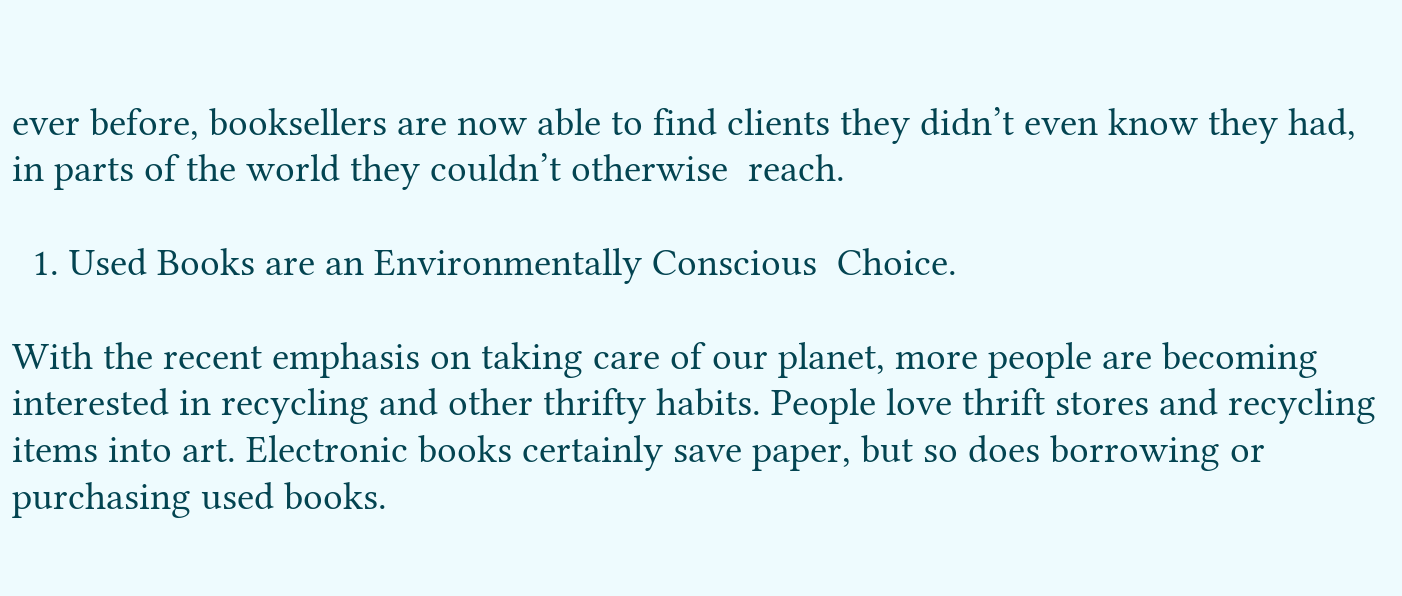ever before, booksellers are now able to find clients they didn’t even know they had, in parts of the world they couldn’t otherwise  reach.

  1. Used Books are an Environmentally Conscious  Choice.

With the recent emphasis on taking care of our planet, more people are becoming interested in recycling and other thrifty habits. People love thrift stores and recycling items into art. Electronic books certainly save paper, but so does borrowing or purchasing used books.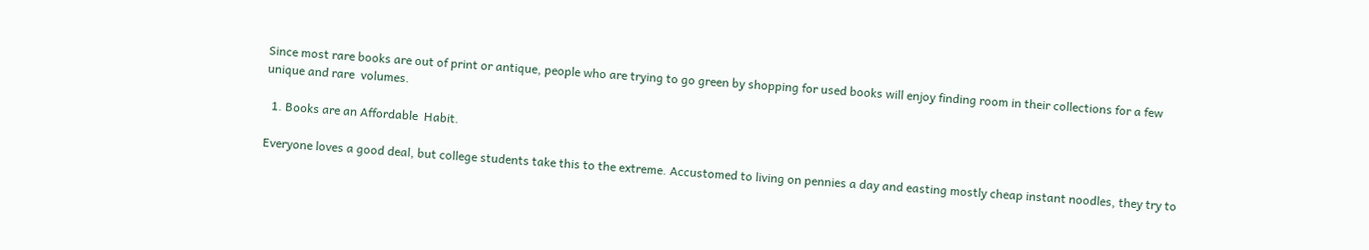Since most rare books are out of print or antique, people who are trying to go green by shopping for used books will enjoy finding room in their collections for a few unique and rare  volumes.

  1. Books are an Affordable  Habit.

Everyone loves a good deal, but college students take this to the extreme. Accustomed to living on pennies a day and easting mostly cheap instant noodles, they try to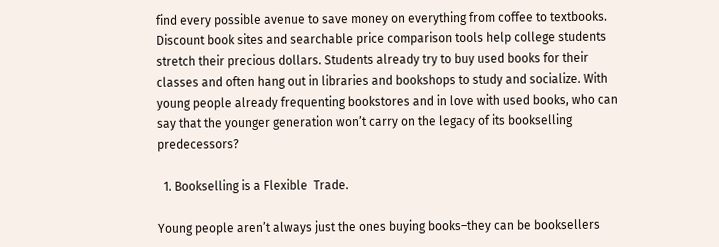find every possible avenue to save money on everything from coffee to textbooks. Discount book sites and searchable price comparison tools help college students stretch their precious dollars. Students already try to buy used books for their classes and often hang out in libraries and bookshops to study and socialize. With young people already frequenting bookstores and in love with used books, who can say that the younger generation won’t carry on the legacy of its bookselling  predecessors?

  1. Bookselling is a Flexible  Trade.

Young people aren’t always just the ones buying books–they can be booksellers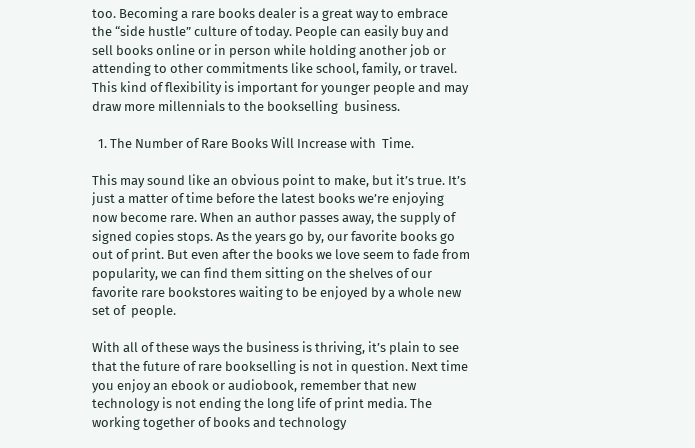too. Becoming a rare books dealer is a great way to embrace the “side hustle” culture of today. People can easily buy and sell books online or in person while holding another job or attending to other commitments like school, family, or travel. This kind of flexibility is important for younger people and may draw more millennials to the bookselling  business.

  1. The Number of Rare Books Will Increase with  Time.

This may sound like an obvious point to make, but it’s true. It’s just a matter of time before the latest books we’re enjoying now become rare. When an author passes away, the supply of signed copies stops. As the years go by, our favorite books go out of print. But even after the books we love seem to fade from popularity, we can find them sitting on the shelves of our favorite rare bookstores waiting to be enjoyed by a whole new set of  people.

With all of these ways the business is thriving, it’s plain to see that the future of rare bookselling is not in question. Next time you enjoy an ebook or audiobook, remember that new technology is not ending the long life of print media. The working together of books and technology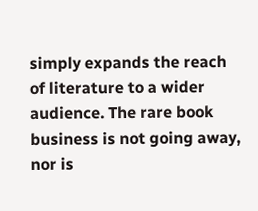simply expands the reach of literature to a wider audience. The rare book business is not going away, nor is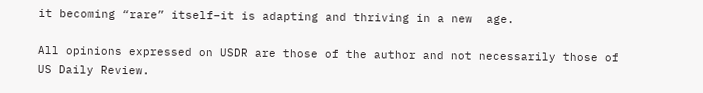it becoming “rare” itself–it is adapting and thriving in a new  age.

All opinions expressed on USDR are those of the author and not necessarily those of US Daily Review.